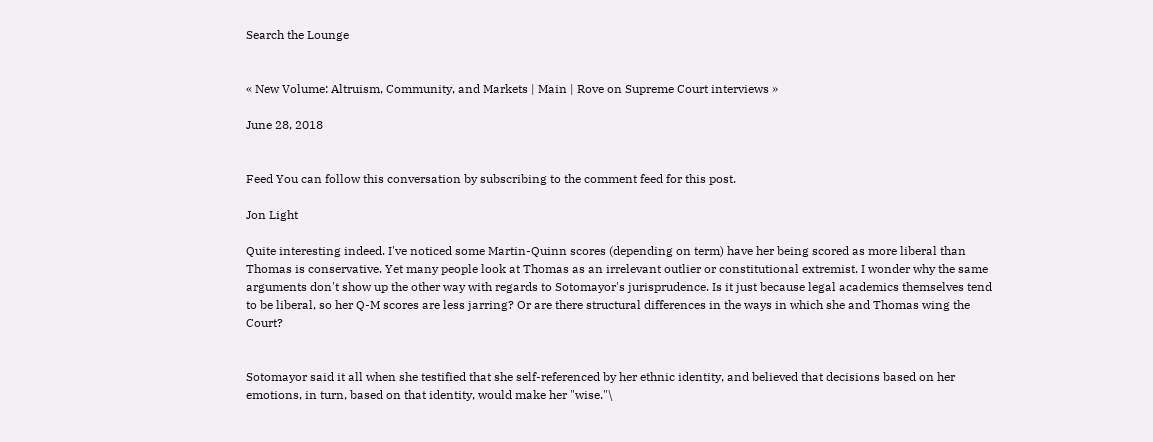Search the Lounge


« New Volume: Altruism, Community, and Markets | Main | Rove on Supreme Court interviews »

June 28, 2018


Feed You can follow this conversation by subscribing to the comment feed for this post.

Jon Light

Quite interesting indeed. I've noticed some Martin-Quinn scores (depending on term) have her being scored as more liberal than Thomas is conservative. Yet many people look at Thomas as an irrelevant outlier or constitutional extremist. I wonder why the same arguments don't show up the other way with regards to Sotomayor's jurisprudence. Is it just because legal academics themselves tend to be liberal, so her Q-M scores are less jarring? Or are there structural differences in the ways in which she and Thomas wing the Court?


Sotomayor said it all when she testified that she self-referenced by her ethnic identity, and believed that decisions based on her emotions, in turn, based on that identity, would make her "wise."\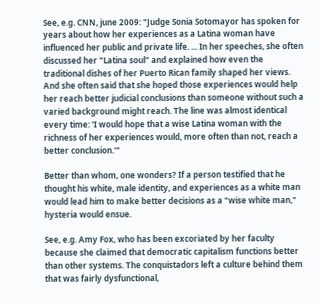See, e.g. CNN, june 2009: "Judge Sonia Sotomayor has spoken for years about how her experiences as a Latina woman have influenced her public and private life. ... In her speeches, she often discussed her "Latina soul" and explained how even the traditional dishes of her Puerto Rican family shaped her views. And she often said that she hoped those experiences would help her reach better judicial conclusions than someone without such a varied background might reach. The line was almost identical every time: 'I would hope that a wise Latina woman with the richness of her experiences would, more often than not, reach a better conclusion.'"

Better than whom, one wonders? If a person testified that he thought his white, male identity, and experiences as a white man would lead him to make better decisions as a "wise white man," hysteria would ensue.

See, e.g. Amy Fox, who has been excoriated by her faculty because she claimed that democratic capitalism functions better than other systems. The conquistadors left a culture behind them that was fairly dysfunctional,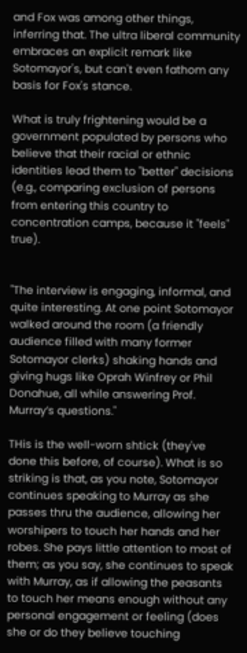and Fox was among other things, inferring that. The ultra liberal community embraces an explicit remark like Sotomayor's, but can't even fathom any basis for Fox's stance.

What is truly frightening would be a government populated by persons who believe that their racial or ethnic identities lead them to "better" decisions (e.g., comparing exclusion of persons from entering this country to concentration camps, because it "feels" true).


"The interview is engaging, informal, and quite interesting. At one point Sotomayor walked around the room (a friendly audience filled with many former Sotomayor clerks) shaking hands and giving hugs like Oprah Winfrey or Phil Donahue, all while answering Prof. Murray’s questions."

THis is the well-worn shtick (they've done this before, of course). What is so striking is that, as you note, Sotomayor continues speaking to Murray as she passes thru the audience, allowing her worshipers to touch her hands and her robes. She pays little attention to most of them; as you say, she continues to speak with Murray, as if allowing the peasants to touch her means enough without any personal engagement or feeling (does she or do they believe touching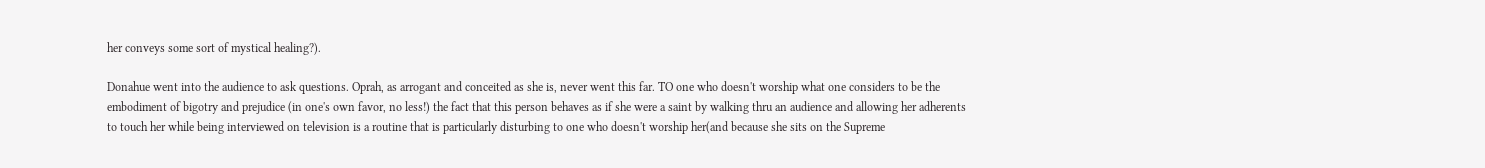her conveys some sort of mystical healing?).

Donahue went into the audience to ask questions. Oprah, as arrogant and conceited as she is, never went this far. TO one who doesn't worship what one considers to be the embodiment of bigotry and prejudice (in one's own favor, no less!) the fact that this person behaves as if she were a saint by walking thru an audience and allowing her adherents to touch her while being interviewed on television is a routine that is particularly disturbing to one who doesn't worship her(and because she sits on the Supreme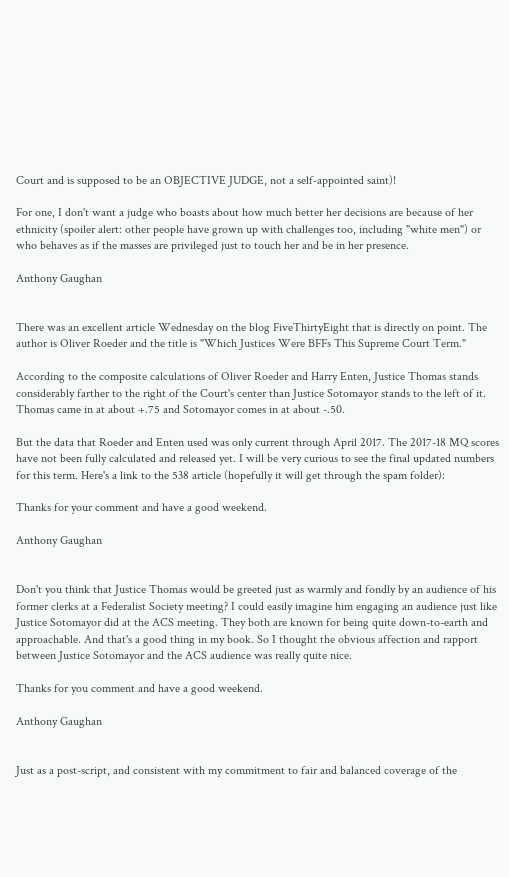Court and is supposed to be an OBJECTIVE JUDGE, not a self-appointed saint)!

For one, I don't want a judge who boasts about how much better her decisions are because of her ethnicity (spoiler alert: other people have grown up with challenges too, including "white men") or who behaves as if the masses are privileged just to touch her and be in her presence.

Anthony Gaughan


There was an excellent article Wednesday on the blog FiveThirtyEight that is directly on point. The author is Oliver Roeder and the title is "Which Justices Were BFFs This Supreme Court Term."

According to the composite calculations of Oliver Roeder and Harry Enten, Justice Thomas stands considerably farther to the right of the Court's center than Justice Sotomayor stands to the left of it. Thomas came in at about +.75 and Sotomayor comes in at about -.50.

But the data that Roeder and Enten used was only current through April 2017. The 2017-18 MQ scores have not been fully calculated and released yet. I will be very curious to see the final updated numbers for this term. Here's a link to the 538 article (hopefully it will get through the spam folder):

Thanks for your comment and have a good weekend.

Anthony Gaughan


Don't you think that Justice Thomas would be greeted just as warmly and fondly by an audience of his former clerks at a Federalist Society meeting? I could easily imagine him engaging an audience just like Justice Sotomayor did at the ACS meeting. They both are known for being quite down-to-earth and approachable. And that's a good thing in my book. So I thought the obvious affection and rapport between Justice Sotomayor and the ACS audience was really quite nice.

Thanks for you comment and have a good weekend.

Anthony Gaughan


Just as a post-script, and consistent with my commitment to fair and balanced coverage of the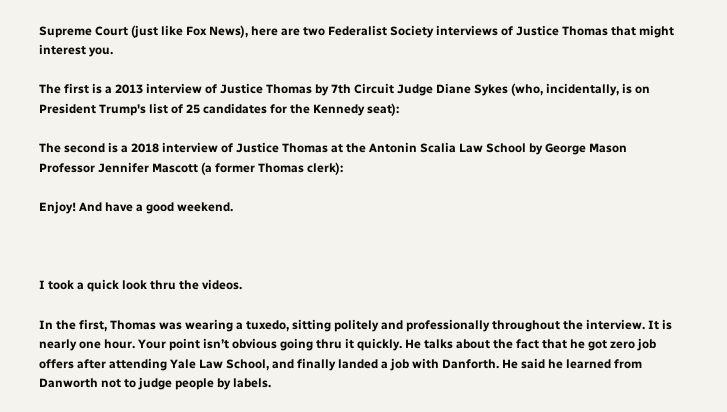Supreme Court (just like Fox News), here are two Federalist Society interviews of Justice Thomas that might interest you.

The first is a 2013 interview of Justice Thomas by 7th Circuit Judge Diane Sykes (who, incidentally, is on President Trump's list of 25 candidates for the Kennedy seat):

The second is a 2018 interview of Justice Thomas at the Antonin Scalia Law School by George Mason Professor Jennifer Mascott (a former Thomas clerk):

Enjoy! And have a good weekend.



I took a quick look thru the videos.

In the first, Thomas was wearing a tuxedo, sitting politely and professionally throughout the interview. It is nearly one hour. Your point isn’t obvious going thru it quickly. He talks about the fact that he got zero job offers after attending Yale Law School, and finally landed a job with Danforth. He said he learned from Danworth not to judge people by labels.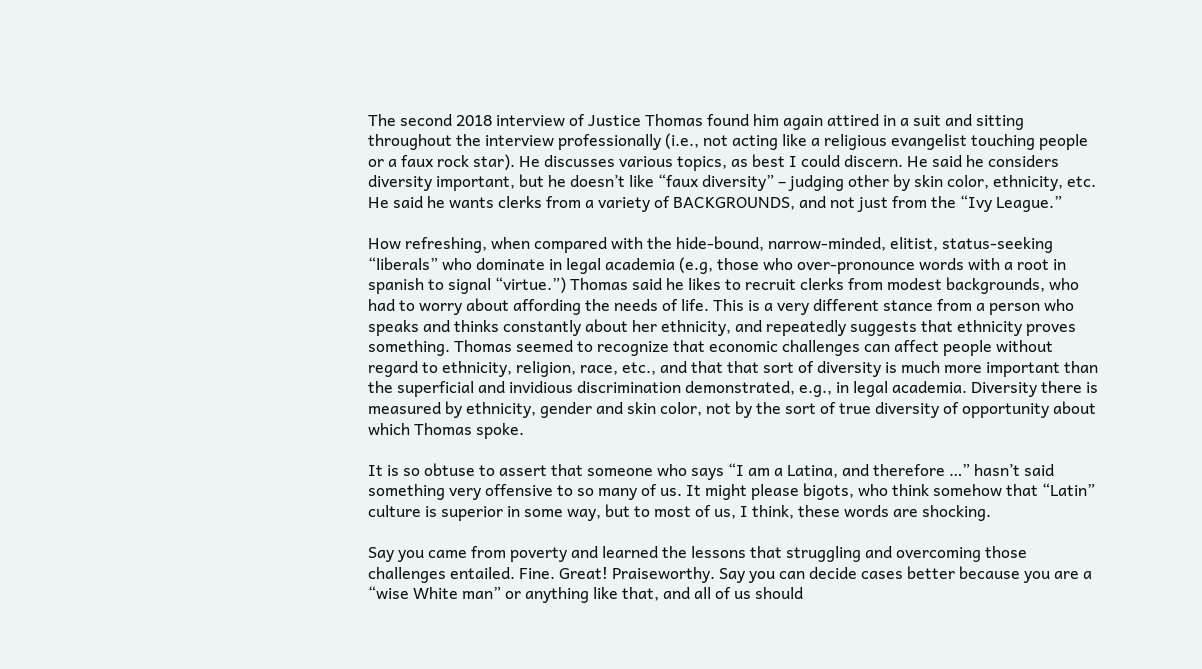The second 2018 interview of Justice Thomas found him again attired in a suit and sitting throughout the interview professionally (i.e., not acting like a religious evangelist touching people or a faux rock star). He discusses various topics, as best I could discern. He said he considers diversity important, but he doesn’t like “faux diversity” – judging other by skin color, ethnicity, etc. He said he wants clerks from a variety of BACKGROUNDS, and not just from the “Ivy League.”

How refreshing, when compared with the hide-bound, narrow-minded, elitist, status-seeking “liberals” who dominate in legal academia (e.g, those who over-pronounce words with a root in spanish to signal “virtue.”) Thomas said he likes to recruit clerks from modest backgrounds, who had to worry about affording the needs of life. This is a very different stance from a person who speaks and thinks constantly about her ethnicity, and repeatedly suggests that ethnicity proves something. Thomas seemed to recognize that economic challenges can affect people without regard to ethnicity, religion, race, etc., and that that sort of diversity is much more important than the superficial and invidious discrimination demonstrated, e.g., in legal academia. Diversity there is measured by ethnicity, gender and skin color, not by the sort of true diversity of opportunity about which Thomas spoke.

It is so obtuse to assert that someone who says “I am a Latina, and therefore …” hasn’t said something very offensive to so many of us. It might please bigots, who think somehow that “Latin” culture is superior in some way, but to most of us, I think, these words are shocking.

Say you came from poverty and learned the lessons that struggling and overcoming those challenges entailed. Fine. Great! Praiseworthy. Say you can decide cases better because you are a “wise White man” or anything like that, and all of us should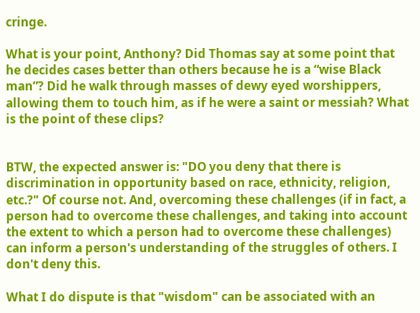cringe.

What is your point, Anthony? Did Thomas say at some point that he decides cases better than others because he is a “wise Black man”? Did he walk through masses of dewy eyed worshippers, allowing them to touch him, as if he were a saint or messiah? What is the point of these clips?


BTW, the expected answer is: "DO you deny that there is discrimination in opportunity based on race, ethnicity, religion, etc.?" Of course not. And, overcoming these challenges (if in fact, a person had to overcome these challenges, and taking into account the extent to which a person had to overcome these challenges) can inform a person's understanding of the struggles of others. I don't deny this.

What I do dispute is that "wisdom" can be associated with an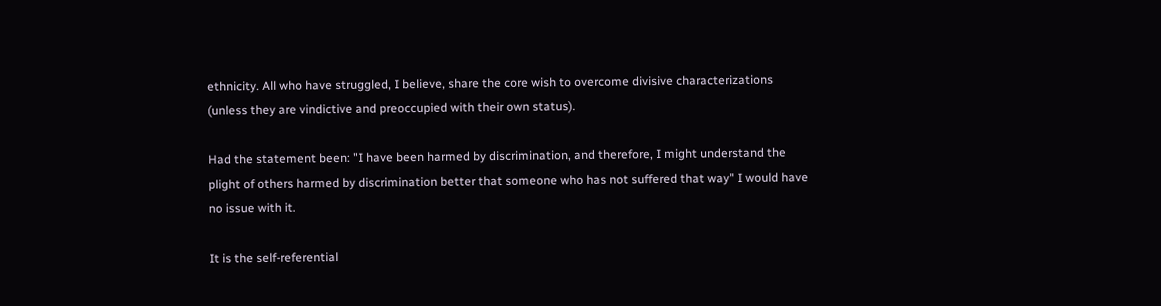ethnicity. All who have struggled, I believe, share the core wish to overcome divisive characterizations (unless they are vindictive and preoccupied with their own status).

Had the statement been: "I have been harmed by discrimination, and therefore, I might understand the plight of others harmed by discrimination better that someone who has not suffered that way" I would have no issue with it.

It is the self-referential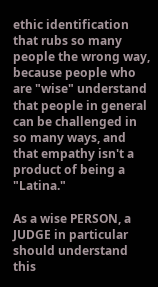ethic identification that rubs so many people the wrong way, because people who are "wise" understand that people in general can be challenged in so many ways, and that empathy isn't a product of being a "Latina."

As a wise PERSON, a JUDGE in particular should understand this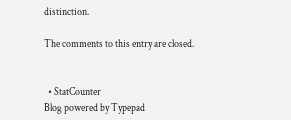distinction.

The comments to this entry are closed.


  • StatCounter
Blog powered by Typepad